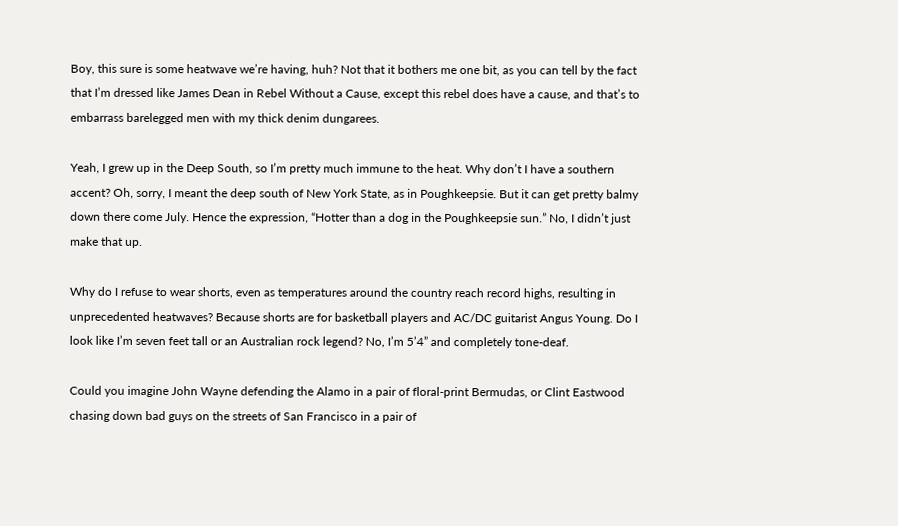Boy, this sure is some heatwave we’re having, huh? Not that it bothers me one bit, as you can tell by the fact that I’m dressed like James Dean in Rebel Without a Cause, except this rebel does have a cause, and that’s to embarrass barelegged men with my thick denim dungarees.

Yeah, I grew up in the Deep South, so I’m pretty much immune to the heat. Why don’t I have a southern accent? Oh, sorry, I meant the deep south of New York State, as in Poughkeepsie. But it can get pretty balmy down there come July. Hence the expression, “Hotter than a dog in the Poughkeepsie sun.” No, I didn’t just make that up.

Why do I refuse to wear shorts, even as temperatures around the country reach record highs, resulting in unprecedented heatwaves? Because shorts are for basketball players and AC/DC guitarist Angus Young. Do I look like I’m seven feet tall or an Australian rock legend? No, I’m 5’4” and completely tone-deaf.

Could you imagine John Wayne defending the Alamo in a pair of floral-print Bermudas, or Clint Eastwood chasing down bad guys on the streets of San Francisco in a pair of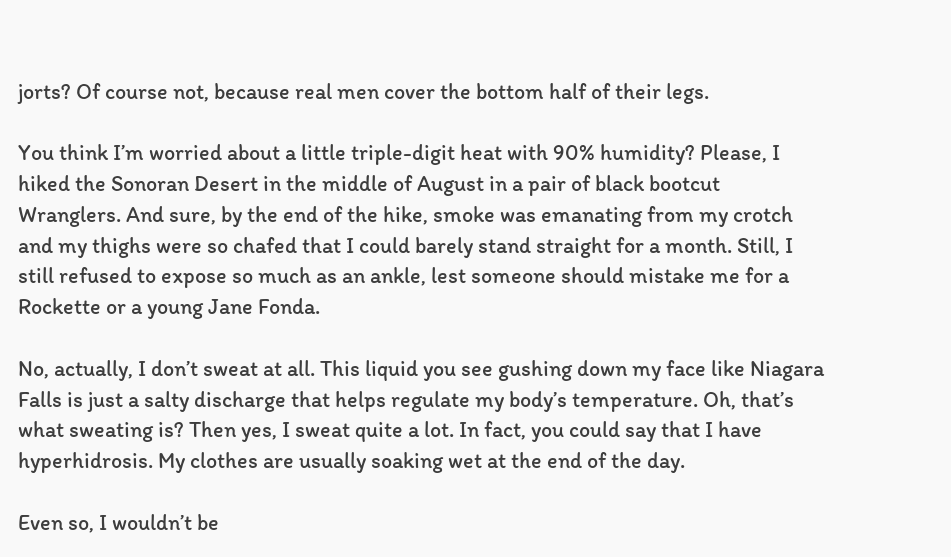jorts? Of course not, because real men cover the bottom half of their legs.

You think I’m worried about a little triple-digit heat with 90% humidity? Please, I hiked the Sonoran Desert in the middle of August in a pair of black bootcut Wranglers. And sure, by the end of the hike, smoke was emanating from my crotch and my thighs were so chafed that I could barely stand straight for a month. Still, I still refused to expose so much as an ankle, lest someone should mistake me for a Rockette or a young Jane Fonda.

No, actually, I don’t sweat at all. This liquid you see gushing down my face like Niagara Falls is just a salty discharge that helps regulate my body’s temperature. Oh, that’s what sweating is? Then yes, I sweat quite a lot. In fact, you could say that I have hyperhidrosis. My clothes are usually soaking wet at the end of the day.

Even so, I wouldn’t be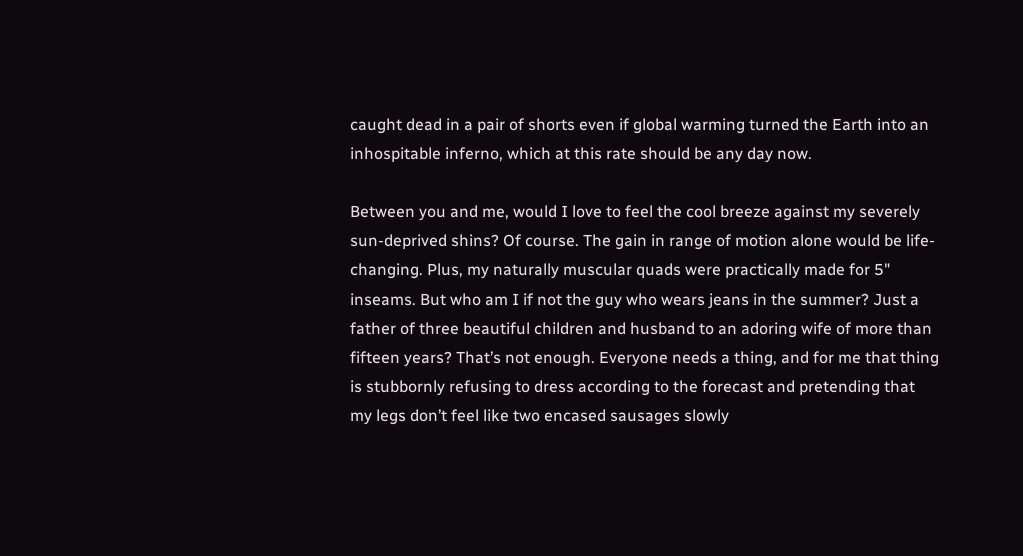caught dead in a pair of shorts even if global warming turned the Earth into an inhospitable inferno, which at this rate should be any day now.

Between you and me, would I love to feel the cool breeze against my severely sun-deprived shins? Of course. The gain in range of motion alone would be life-changing. Plus, my naturally muscular quads were practically made for 5" inseams. But who am I if not the guy who wears jeans in the summer? Just a father of three beautiful children and husband to an adoring wife of more than fifteen years? That’s not enough. Everyone needs a thing, and for me that thing is stubbornly refusing to dress according to the forecast and pretending that my legs don’t feel like two encased sausages slowly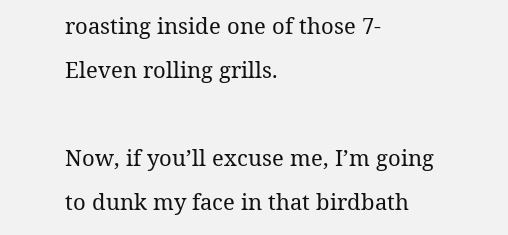roasting inside one of those 7-Eleven rolling grills.

Now, if you’ll excuse me, I’m going to dunk my face in that birdbath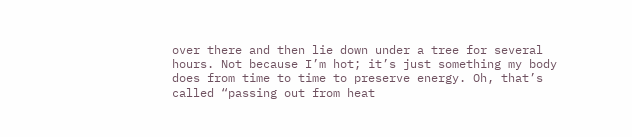over there and then lie down under a tree for several hours. Not because I’m hot; it’s just something my body does from time to time to preserve energy. Oh, that’s called “passing out from heat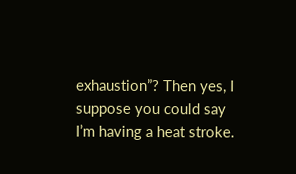exhaustion”? Then yes, I suppose you could say I’m having a heat stroke.